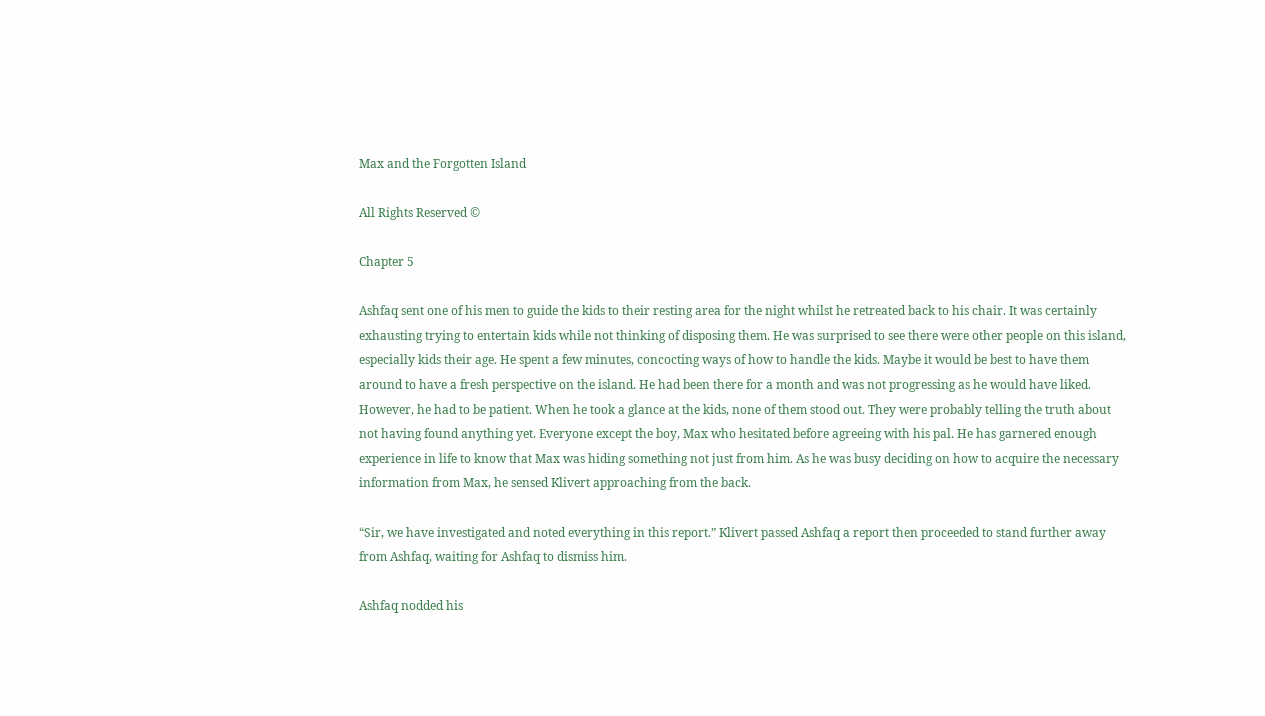Max and the Forgotten Island

All Rights Reserved ©

Chapter 5

Ashfaq sent one of his men to guide the kids to their resting area for the night whilst he retreated back to his chair. It was certainly exhausting trying to entertain kids while not thinking of disposing them. He was surprised to see there were other people on this island, especially kids their age. He spent a few minutes, concocting ways of how to handle the kids. Maybe it would be best to have them around to have a fresh perspective on the island. He had been there for a month and was not progressing as he would have liked. However, he had to be patient. When he took a glance at the kids, none of them stood out. They were probably telling the truth about not having found anything yet. Everyone except the boy, Max who hesitated before agreeing with his pal. He has garnered enough experience in life to know that Max was hiding something not just from him. As he was busy deciding on how to acquire the necessary information from Max, he sensed Klivert approaching from the back.

“Sir, we have investigated and noted everything in this report.” Klivert passed Ashfaq a report then proceeded to stand further away from Ashfaq, waiting for Ashfaq to dismiss him.

Ashfaq nodded his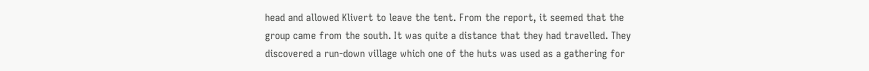head and allowed Klivert to leave the tent. From the report, it seemed that the group came from the south. It was quite a distance that they had travelled. They discovered a run-down village which one of the huts was used as a gathering for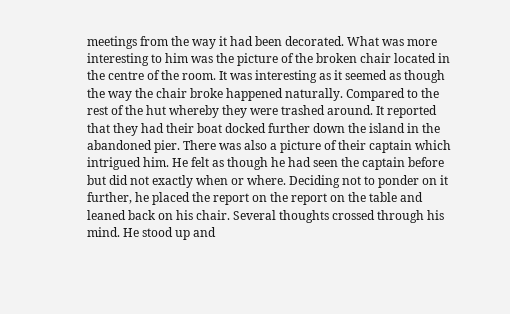meetings from the way it had been decorated. What was more interesting to him was the picture of the broken chair located in the centre of the room. It was interesting as it seemed as though the way the chair broke happened naturally. Compared to the rest of the hut whereby they were trashed around. It reported that they had their boat docked further down the island in the abandoned pier. There was also a picture of their captain which intrigued him. He felt as though he had seen the captain before but did not exactly when or where. Deciding not to ponder on it further, he placed the report on the report on the table and leaned back on his chair. Several thoughts crossed through his mind. He stood up and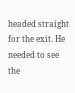headed straight for the exit. He needed to see the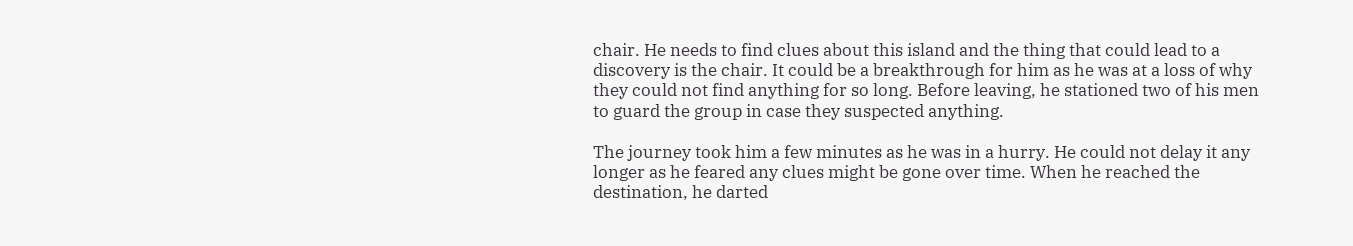chair. He needs to find clues about this island and the thing that could lead to a discovery is the chair. It could be a breakthrough for him as he was at a loss of why they could not find anything for so long. Before leaving, he stationed two of his men to guard the group in case they suspected anything.

The journey took him a few minutes as he was in a hurry. He could not delay it any longer as he feared any clues might be gone over time. When he reached the destination, he darted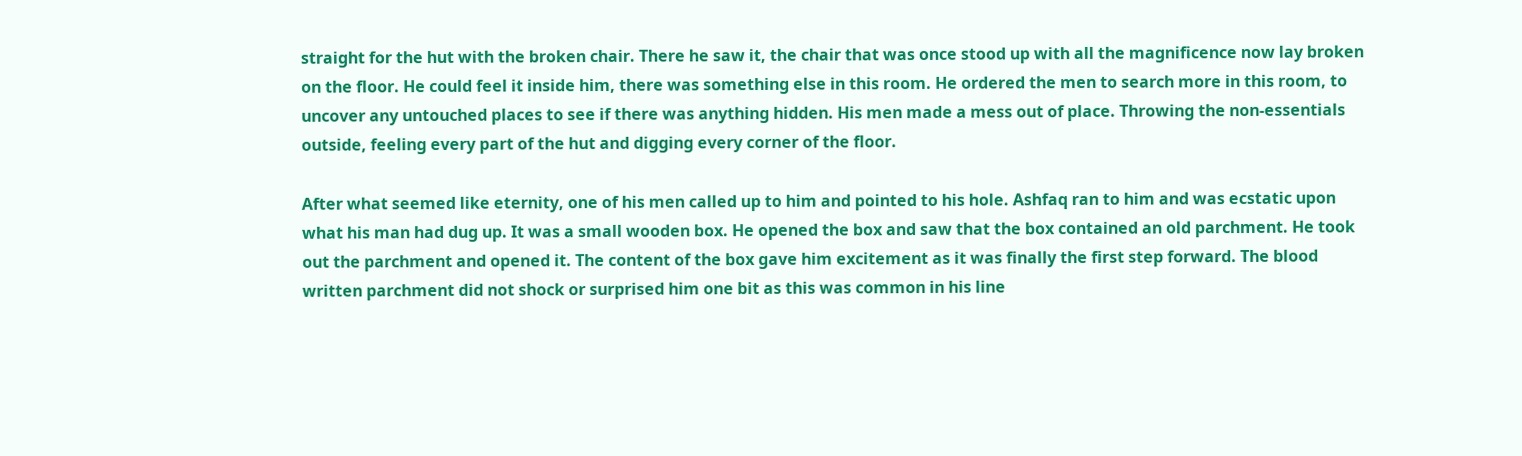straight for the hut with the broken chair. There he saw it, the chair that was once stood up with all the magnificence now lay broken on the floor. He could feel it inside him, there was something else in this room. He ordered the men to search more in this room, to uncover any untouched places to see if there was anything hidden. His men made a mess out of place. Throwing the non-essentials outside, feeling every part of the hut and digging every corner of the floor.

After what seemed like eternity, one of his men called up to him and pointed to his hole. Ashfaq ran to him and was ecstatic upon what his man had dug up. It was a small wooden box. He opened the box and saw that the box contained an old parchment. He took out the parchment and opened it. The content of the box gave him excitement as it was finally the first step forward. The blood written parchment did not shock or surprised him one bit as this was common in his line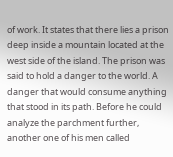of work. It states that there lies a prison deep inside a mountain located at the west side of the island. The prison was said to hold a danger to the world. A danger that would consume anything that stood in its path. Before he could analyze the parchment further, another one of his men called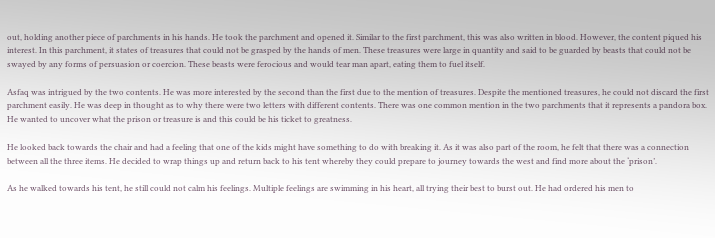out, holding another piece of parchments in his hands. He took the parchment and opened it. Similar to the first parchment, this was also written in blood. However, the content piqued his interest. In this parchment, it states of treasures that could not be grasped by the hands of men. These treasures were large in quantity and said to be guarded by beasts that could not be swayed by any forms of persuasion or coercion. These beasts were ferocious and would tear man apart, eating them to fuel itself.

Asfaq was intrigued by the two contents. He was more interested by the second than the first due to the mention of treasures. Despite the mentioned treasures, he could not discard the first parchment easily. He was deep in thought as to why there were two letters with different contents. There was one common mention in the two parchments that it represents a pandora box. He wanted to uncover what the prison or treasure is and this could be his ticket to greatness.

He looked back towards the chair and had a feeling that one of the kids might have something to do with breaking it. As it was also part of the room, he felt that there was a connection between all the three items. He decided to wrap things up and return back to his tent whereby they could prepare to journey towards the west and find more about the ‘prison’.

As he walked towards his tent, he still could not calm his feelings. Multiple feelings are swimming in his heart, all trying their best to burst out. He had ordered his men to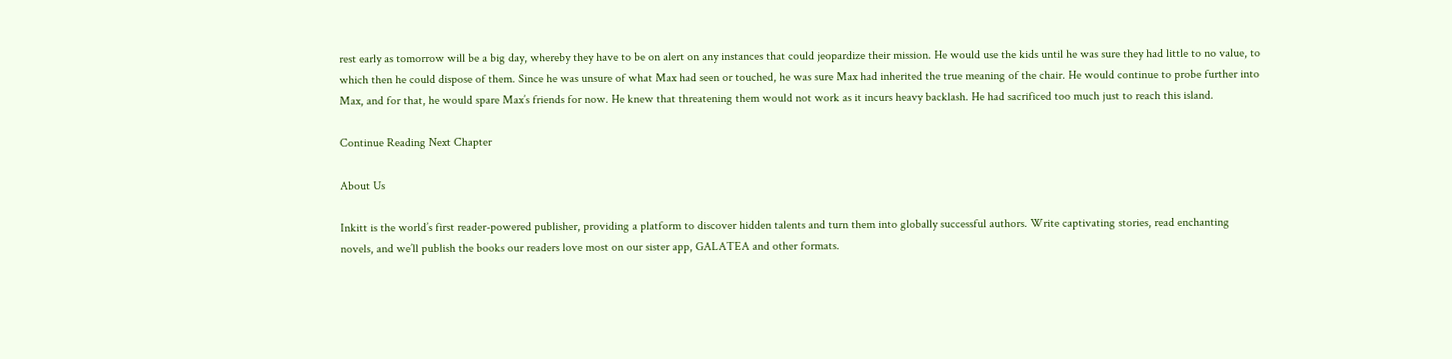rest early as tomorrow will be a big day, whereby they have to be on alert on any instances that could jeopardize their mission. He would use the kids until he was sure they had little to no value, to which then he could dispose of them. Since he was unsure of what Max had seen or touched, he was sure Max had inherited the true meaning of the chair. He would continue to probe further into Max, and for that, he would spare Max’s friends for now. He knew that threatening them would not work as it incurs heavy backlash. He had sacrificed too much just to reach this island.

Continue Reading Next Chapter

About Us

Inkitt is the world’s first reader-powered publisher, providing a platform to discover hidden talents and turn them into globally successful authors. Write captivating stories, read enchanting novels, and we’ll publish the books our readers love most on our sister app, GALATEA and other formats.